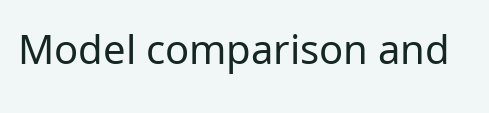Model comparison and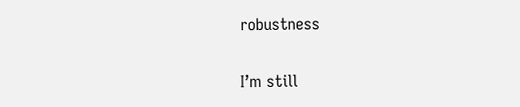robustness

I’m still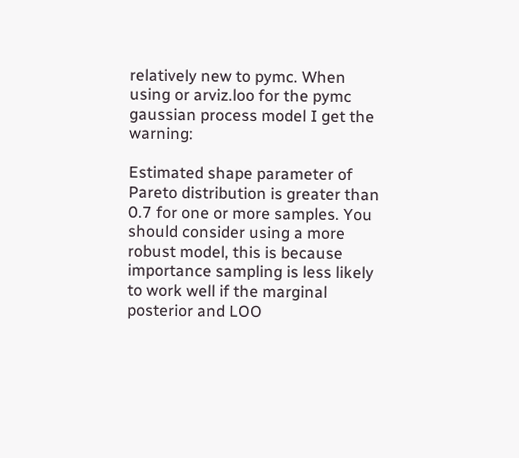relatively new to pymc. When using or arviz.loo for the pymc gaussian process model I get the warning:

Estimated shape parameter of Pareto distribution is greater than 0.7 for one or more samples. You should consider using a more robust model, this is because importance sampling is less likely to work well if the marginal posterior and LOO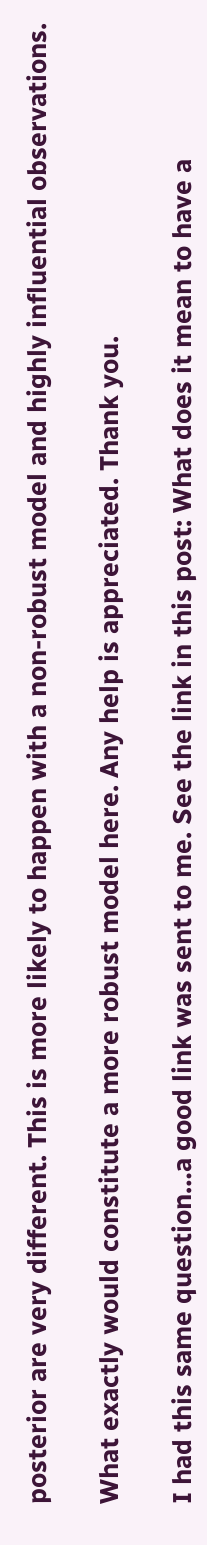posterior are very different. This is more likely to happen with a non-robust model and highly influential observations.

What exactly would constitute a more robust model here. Any help is appreciated. Thank you.

I had this same question…a good link was sent to me. See the link in this post: What does it mean to have a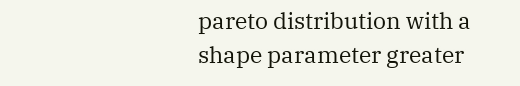pareto distribution with a shape parameter greater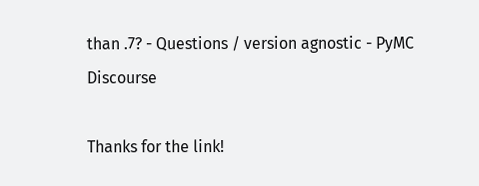than .7? - Questions / version agnostic - PyMC Discourse

Thanks for the link!